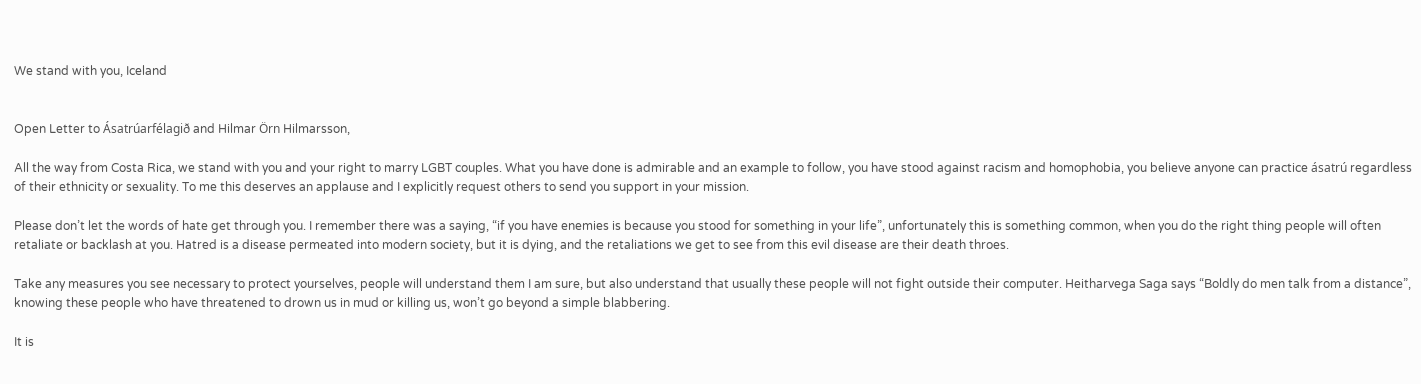We stand with you, Iceland


Open Letter to Ásatrúarfélagið and Hilmar Örn Hilmarsson,

All the way from Costa Rica, we stand with you and your right to marry LGBT couples. What you have done is admirable and an example to follow, you have stood against racism and homophobia, you believe anyone can practice ásatrú regardless of their ethnicity or sexuality. To me this deserves an applause and I explicitly request others to send you support in your mission.

Please don’t let the words of hate get through you. I remember there was a saying, “if you have enemies is because you stood for something in your life”, unfortunately this is something common, when you do the right thing people will often retaliate or backlash at you. Hatred is a disease permeated into modern society, but it is dying, and the retaliations we get to see from this evil disease are their death throes.

Take any measures you see necessary to protect yourselves, people will understand them I am sure, but also understand that usually these people will not fight outside their computer. Heitharvega Saga says “Boldly do men talk from a distance”, knowing these people who have threatened to drown us in mud or killing us, won’t go beyond a simple blabbering.

It is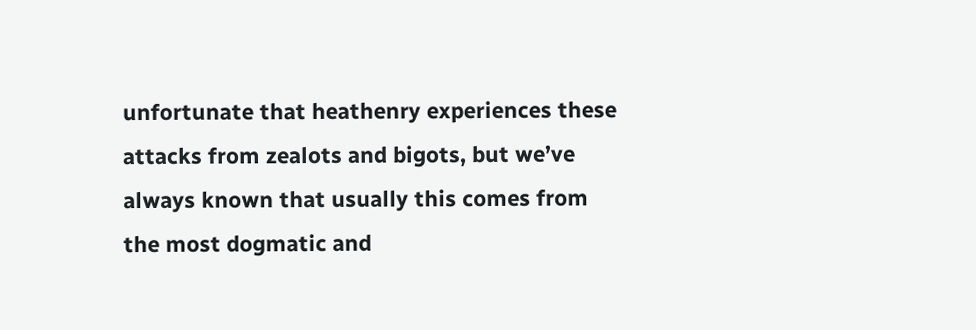unfortunate that heathenry experiences these attacks from zealots and bigots, but we’ve always known that usually this comes from the most dogmatic and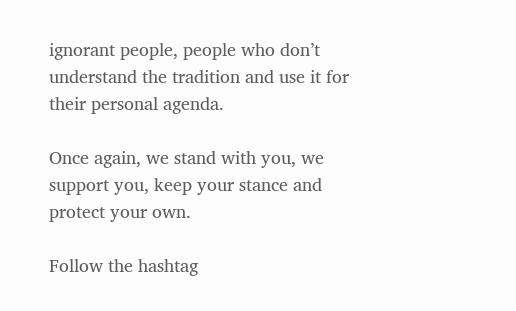ignorant people, people who don’t understand the tradition and use it for their personal agenda.

Once again, we stand with you, we support you, keep your stance and protect your own.

Follow the hashtag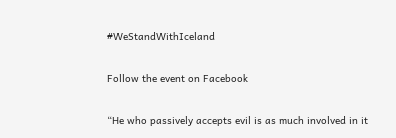#WeStandWithIceland

Follow the event on Facebook

“He who passively accepts evil is as much involved in it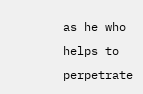as he who helps to perpetrate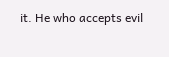it. He who accepts evil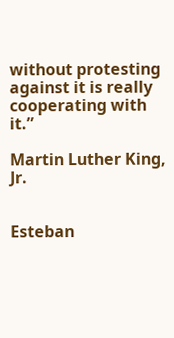without protesting against it is really cooperating with it.”

Martin Luther King, Jr.


Esteban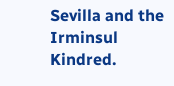Sevilla and the Irminsul Kindred.